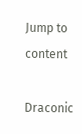Jump to content

Draconic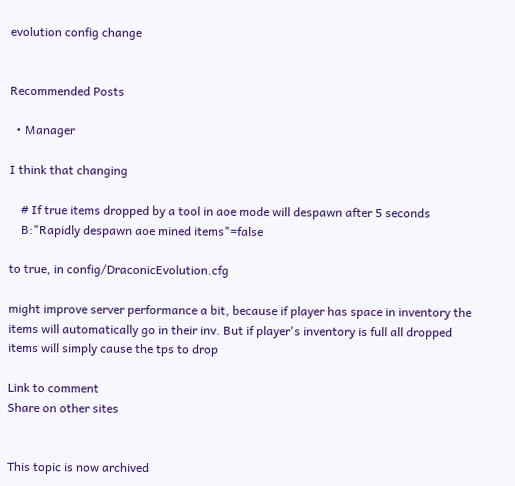evolution config change


Recommended Posts

  • Manager

I think that changing

    # If true items dropped by a tool in aoe mode will despawn after 5 seconds
    B:"Rapidly despawn aoe mined items"=false

to true, in config/DraconicEvolution.cfg

might improve server performance a bit, because if player has space in inventory the items will automatically go in their inv. But if player's inventory is full all dropped items will simply cause the tps to drop

Link to comment
Share on other sites


This topic is now archived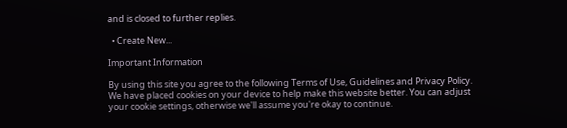and is closed to further replies.

  • Create New...

Important Information

By using this site you agree to the following Terms of Use, Guidelines and Privacy Policy. We have placed cookies on your device to help make this website better. You can adjust your cookie settings, otherwise we'll assume you're okay to continue.